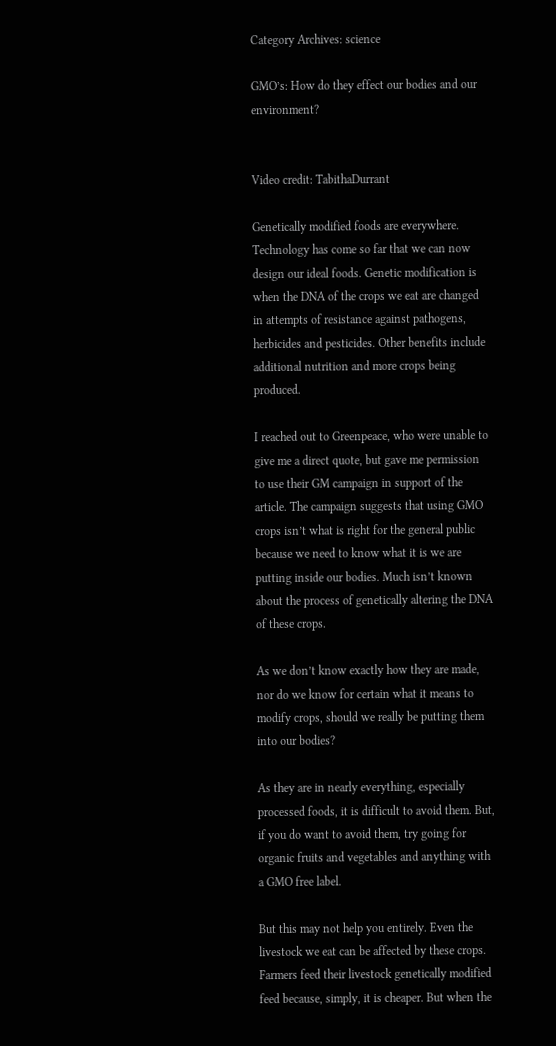Category Archives: science

GMO’s: How do they effect our bodies and our environment?


Video credit: TabithaDurrant

Genetically modified foods are everywhere. Technology has come so far that we can now design our ideal foods. Genetic modification is when the DNA of the crops we eat are changed in attempts of resistance against pathogens, herbicides and pesticides. Other benefits include additional nutrition and more crops being produced.

I reached out to Greenpeace, who were unable to give me a direct quote, but gave me permission to use their GM campaign in support of the article. The campaign suggests that using GMO crops isn’t what is right for the general public because we need to know what it is we are putting inside our bodies. Much isn’t known about the process of genetically altering the DNA of these crops.

As we don’t know exactly how they are made, nor do we know for certain what it means to modify crops, should we really be putting them into our bodies?

As they are in nearly everything, especially processed foods, it is difficult to avoid them. But, if you do want to avoid them, try going for organic fruits and vegetables and anything with a GMO free label.

But this may not help you entirely. Even the livestock we eat can be affected by these crops. Farmers feed their livestock genetically modified feed because, simply, it is cheaper. But when the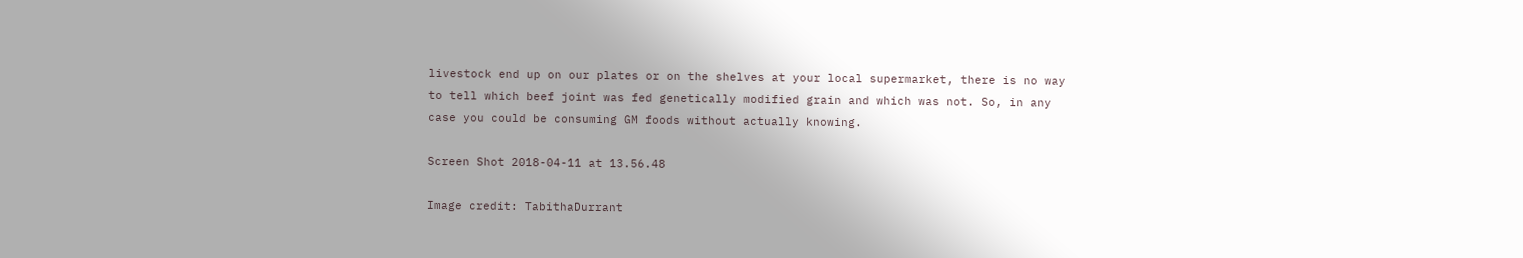livestock end up on our plates or on the shelves at your local supermarket, there is no way to tell which beef joint was fed genetically modified grain and which was not. So, in any case you could be consuming GM foods without actually knowing.

Screen Shot 2018-04-11 at 13.56.48

Image credit: TabithaDurrant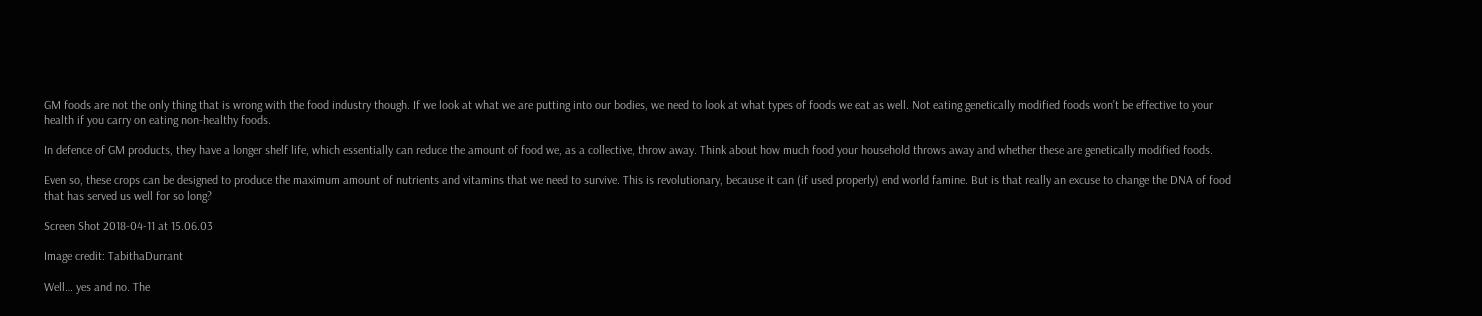GM foods are not the only thing that is wrong with the food industry though. If we look at what we are putting into our bodies, we need to look at what types of foods we eat as well. Not eating genetically modified foods won’t be effective to your health if you carry on eating non-healthy foods.

In defence of GM products, they have a longer shelf life, which essentially can reduce the amount of food we, as a collective, throw away. Think about how much food your household throws away and whether these are genetically modified foods.

Even so, these crops can be designed to produce the maximum amount of nutrients and vitamins that we need to survive. This is revolutionary, because it can (if used properly) end world famine. But is that really an excuse to change the DNA of food that has served us well for so long?

Screen Shot 2018-04-11 at 15.06.03

Image credit: TabithaDurrant

Well… yes and no. The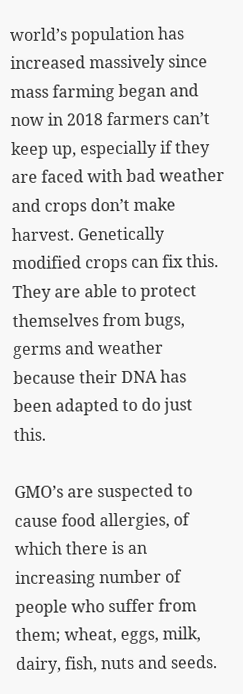world’s population has increased massively since mass farming began and now in 2018 farmers can’t keep up, especially if they are faced with bad weather and crops don’t make harvest. Genetically modified crops can fix this. They are able to protect themselves from bugs, germs and weather because their DNA has been adapted to do just this.

GMO’s are suspected to cause food allergies, of which there is an increasing number of people who suffer from them; wheat, eggs, milk, dairy, fish, nuts and seeds.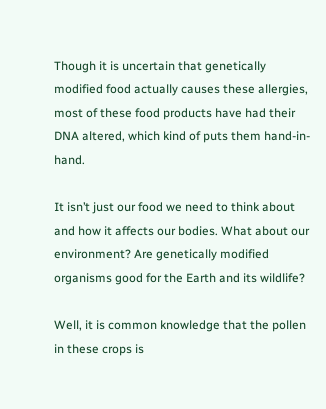Though it is uncertain that genetically modified food actually causes these allergies, most of these food products have had their DNA altered, which kind of puts them hand-in-hand.

It isn’t just our food we need to think about and how it affects our bodies. What about our environment? Are genetically modified organisms good for the Earth and its wildlife?

Well, it is common knowledge that the pollen in these crops is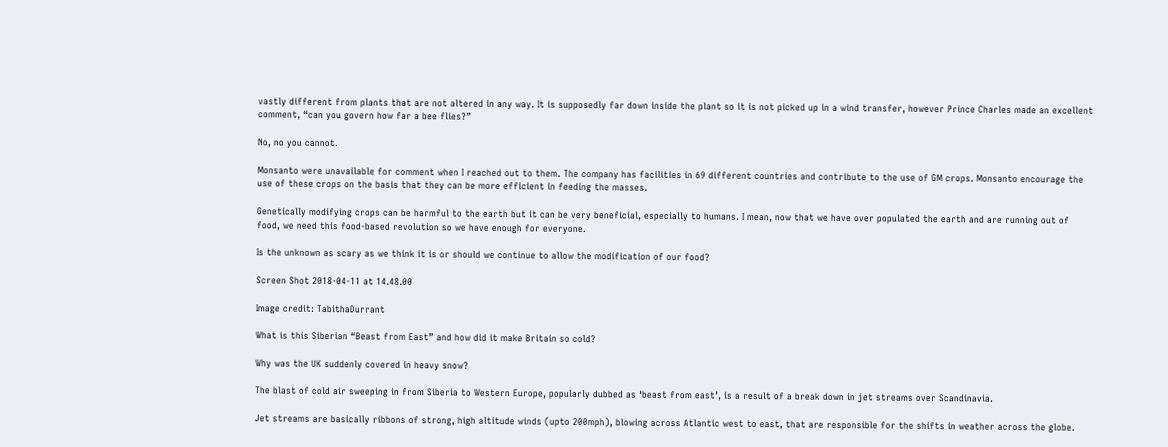vastly different from plants that are not altered in any way. It is supposedly far down inside the plant so it is not picked up in a wind transfer, however Prince Charles made an excellent comment, “can you govern how far a bee flies?”

No, no you cannot.

Monsanto were unavailable for comment when I reached out to them. The company has facilities in 69 different countries and contribute to the use of GM crops. Monsanto encourage the use of these crops on the basis that they can be more efficient in feeding the masses.

Genetically modifying crops can be harmful to the earth but it can be very beneficial, especially to humans. I mean, now that we have over populated the earth and are running out of food, we need this food-based revolution so we have enough for everyone.

Is the unknown as scary as we think it is or should we continue to allow the modification of our food?

Screen Shot 2018-04-11 at 14.48.00

Image credit: TabithaDurrant

What is this Siberian “Beast from East” and how did it make Britain so cold?

Why was the UK suddenly covered in heavy snow?

The blast of cold air sweeping in from Siberia to Western Europe, popularly dubbed as ‘beast from east’, is a result of a break down in jet streams over Scandinavia.

Jet streams are basically ribbons of strong, high altitude winds (upto 200mph), blowing across Atlantic west to east, that are responsible for the shifts in weather across the globe.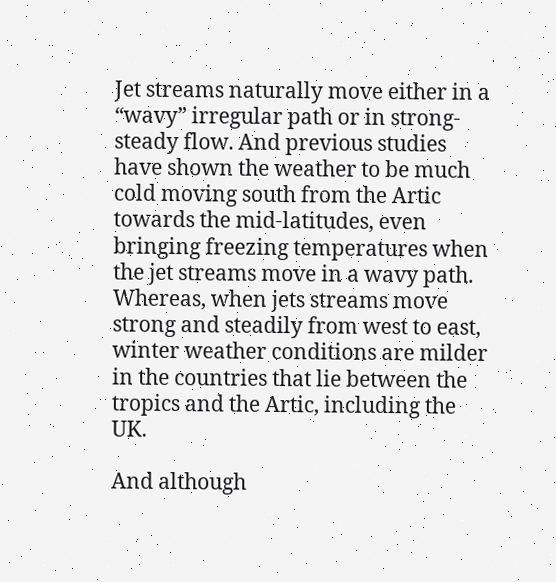Jet streams naturally move either in a “wavy” irregular path or in strong-steady flow. And previous studies have shown the weather to be much cold moving south from the Artic towards the mid-latitudes, even bringing freezing temperatures when the jet streams move in a wavy path. Whereas, when jets streams move strong and steadily from west to east, winter weather conditions are milder in the countries that lie between the tropics and the Artic, including the UK.

And although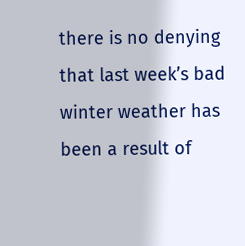there is no denying that last week’s bad winter weather has been a result of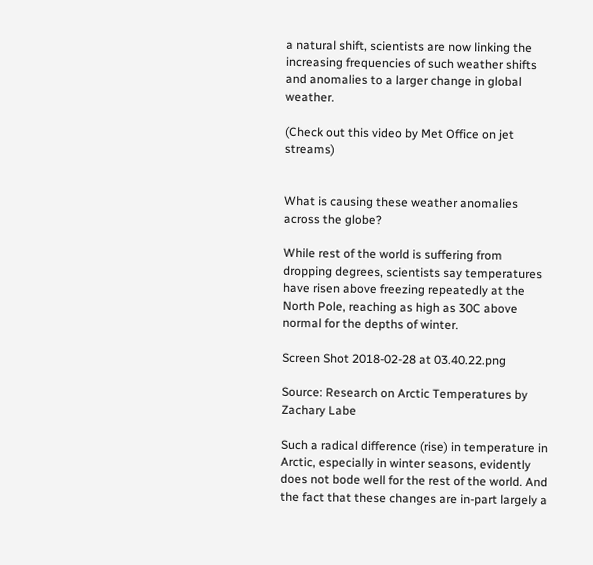a natural shift, scientists are now linking the increasing frequencies of such weather shifts and anomalies to a larger change in global weather.

(Check out this video by Met Office on jet streams)


What is causing these weather anomalies across the globe?

While rest of the world is suffering from dropping degrees, scientists say temperatures have risen above freezing repeatedly at the North Pole, reaching as high as 30C above normal for the depths of winter.

Screen Shot 2018-02-28 at 03.40.22.png

Source: Research on Arctic Temperatures by Zachary Labe

Such a radical difference (rise) in temperature in Arctic, especially in winter seasons, evidently does not bode well for the rest of the world. And the fact that these changes are in-part largely a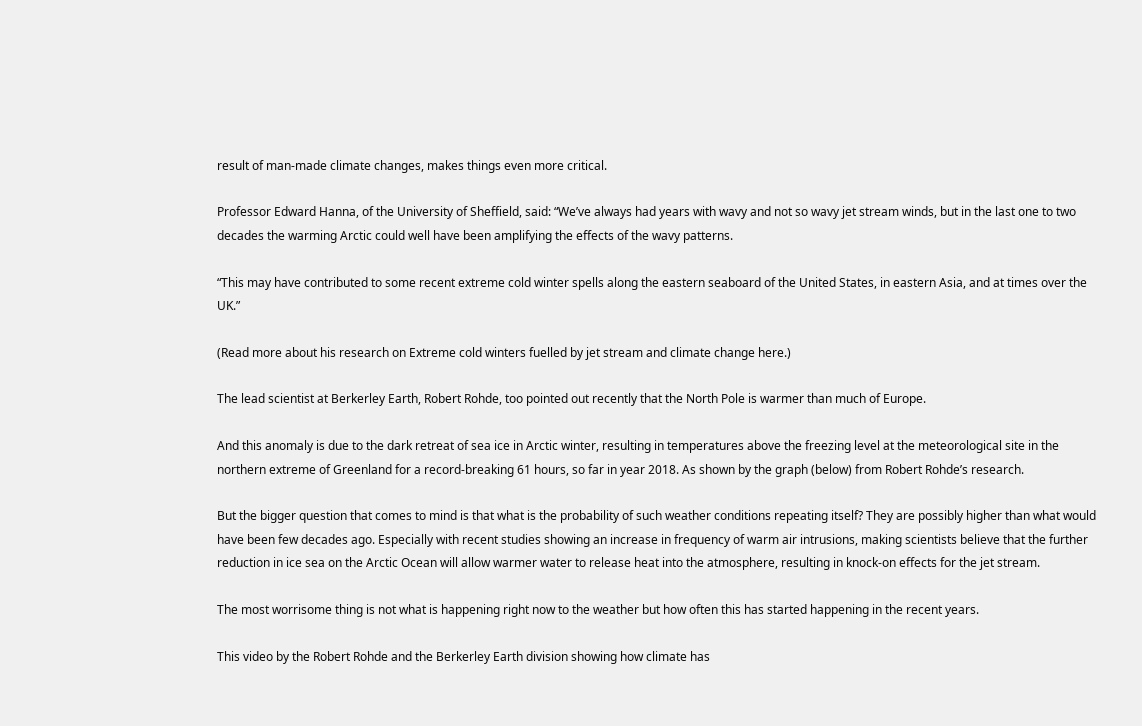result of man-made climate changes, makes things even more critical.

Professor Edward Hanna, of the University of Sheffield, said: “We’ve always had years with wavy and not so wavy jet stream winds, but in the last one to two decades the warming Arctic could well have been amplifying the effects of the wavy patterns.

“This may have contributed to some recent extreme cold winter spells along the eastern seaboard of the United States, in eastern Asia, and at times over the UK.”

(Read more about his research on Extreme cold winters fuelled by jet stream and climate change here.)

The lead scientist at Berkerley Earth, Robert Rohde, too pointed out recently that the North Pole is warmer than much of Europe.

And this anomaly is due to the dark retreat of sea ice in Arctic winter, resulting in temperatures above the freezing level at the meteorological site in the northern extreme of Greenland for a record-breaking 61 hours, so far in year 2018. As shown by the graph (below) from Robert Rohde’s research.

But the bigger question that comes to mind is that what is the probability of such weather conditions repeating itself? They are possibly higher than what would have been few decades ago. Especially with recent studies showing an increase in frequency of warm air intrusions, making scientists believe that the further reduction in ice sea on the Arctic Ocean will allow warmer water to release heat into the atmosphere, resulting in knock-on effects for the jet stream.

The most worrisome thing is not what is happening right now to the weather but how often this has started happening in the recent years.

This video by the Robert Rohde and the Berkerley Earth division showing how climate has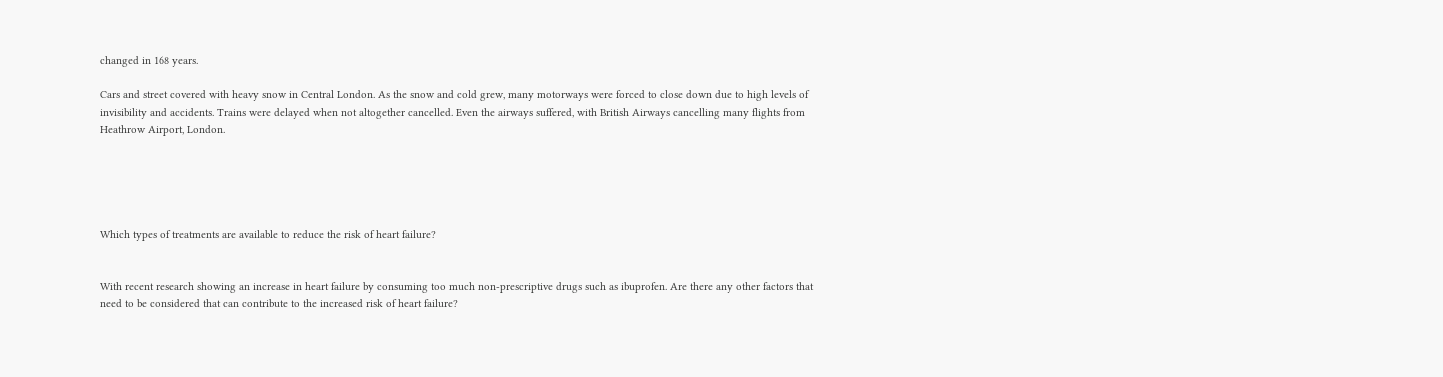changed in 168 years.

Cars and street covered with heavy snow in Central London. As the snow and cold grew, many motorways were forced to close down due to high levels of invisibility and accidents. Trains were delayed when not altogether cancelled. Even the airways suffered, with British Airways cancelling many flights from Heathrow Airport, London.





Which types of treatments are available to reduce the risk of heart failure?


With recent research showing an increase in heart failure by consuming too much non-prescriptive drugs such as ibuprofen. Are there any other factors that need to be considered that can contribute to the increased risk of heart failure?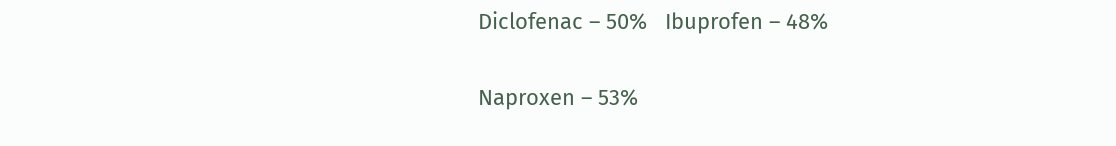Diclofenac – 50%   Ibuprofen – 48%

Naproxen – 53%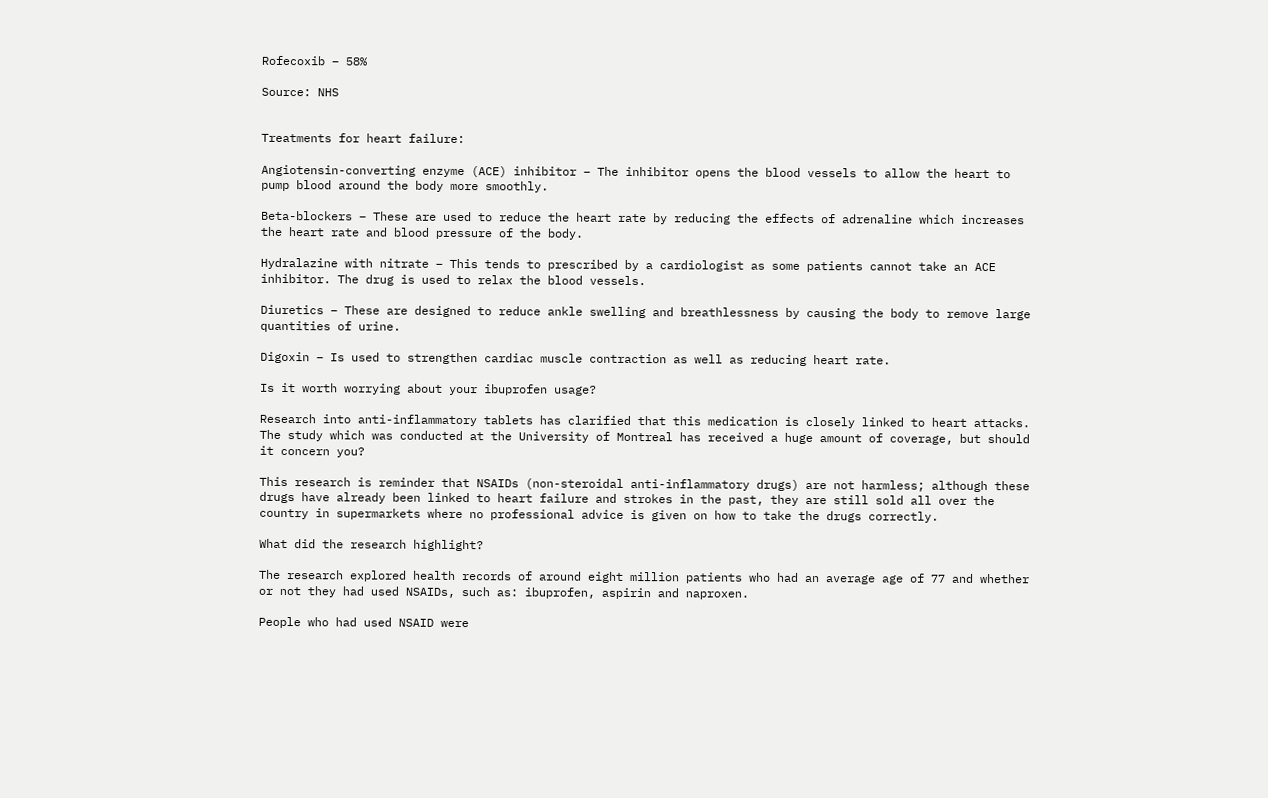Rofecoxib – 58%

Source: NHS


Treatments for heart failure:

Angiotensin-converting enzyme (ACE) inhibitor – The inhibitor opens the blood vessels to allow the heart to pump blood around the body more smoothly.

Beta-blockers – These are used to reduce the heart rate by reducing the effects of adrenaline which increases the heart rate and blood pressure of the body.

Hydralazine with nitrate – This tends to prescribed by a cardiologist as some patients cannot take an ACE inhibitor. The drug is used to relax the blood vessels.

Diuretics – These are designed to reduce ankle swelling and breathlessness by causing the body to remove large quantities of urine.

Digoxin – Is used to strengthen cardiac muscle contraction as well as reducing heart rate.

Is it worth worrying about your ibuprofen usage?

Research into anti-inflammatory tablets has clarified that this medication is closely linked to heart attacks. The study which was conducted at the University of Montreal has received a huge amount of coverage, but should it concern you?

This research is reminder that NSAIDs (non-steroidal anti-inflammatory drugs) are not harmless; although these drugs have already been linked to heart failure and strokes in the past, they are still sold all over the country in supermarkets where no professional advice is given on how to take the drugs correctly.

What did the research highlight?

The research explored health records of around eight million patients who had an average age of 77 and whether or not they had used NSAIDs, such as: ibuprofen, aspirin and naproxen.

People who had used NSAID were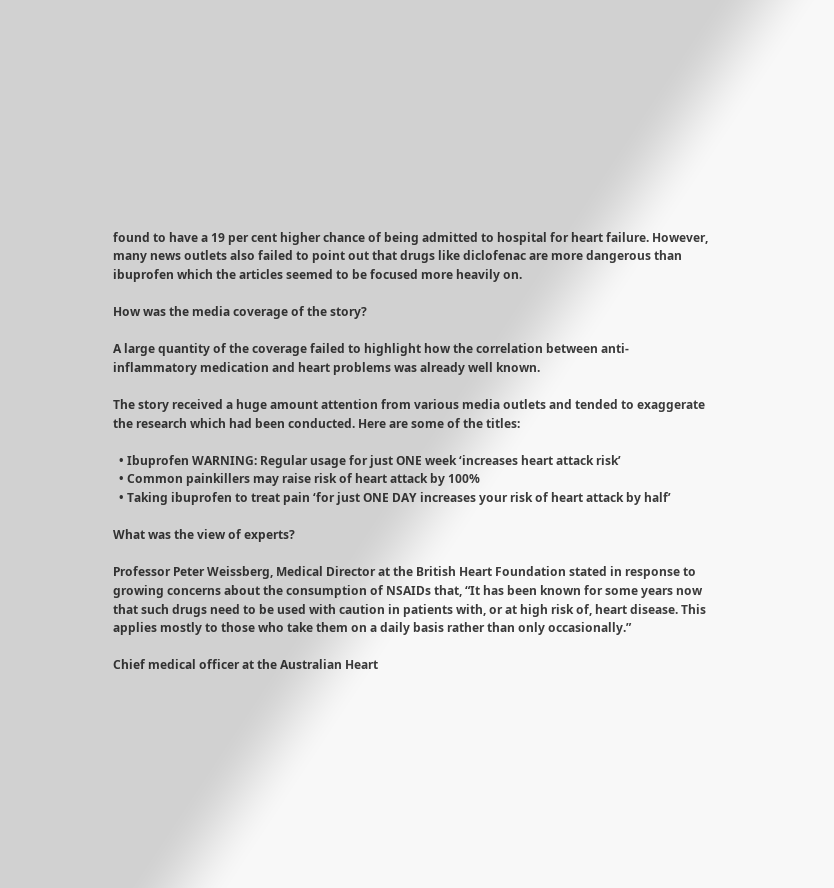found to have a 19 per cent higher chance of being admitted to hospital for heart failure. However, many news outlets also failed to point out that drugs like diclofenac are more dangerous than ibuprofen which the articles seemed to be focused more heavily on.

How was the media coverage of the story?

A large quantity of the coverage failed to highlight how the correlation between anti-inflammatory medication and heart problems was already well known.

The story received a huge amount attention from various media outlets and tended to exaggerate the research which had been conducted. Here are some of the titles:

  • Ibuprofen WARNING: Regular usage for just ONE week ‘increases heart attack risk’
  • Common painkillers may raise risk of heart attack by 100%
  • Taking ibuprofen to treat pain ‘for just ONE DAY increases your risk of heart attack by half’

What was the view of experts?

Professor Peter Weissberg, Medical Director at the British Heart Foundation stated in response to growing concerns about the consumption of NSAIDs that, “It has been known for some years now that such drugs need to be used with caution in patients with, or at high risk of, heart disease. This applies mostly to those who take them on a daily basis rather than only occasionally.”

Chief medical officer at the Australian Heart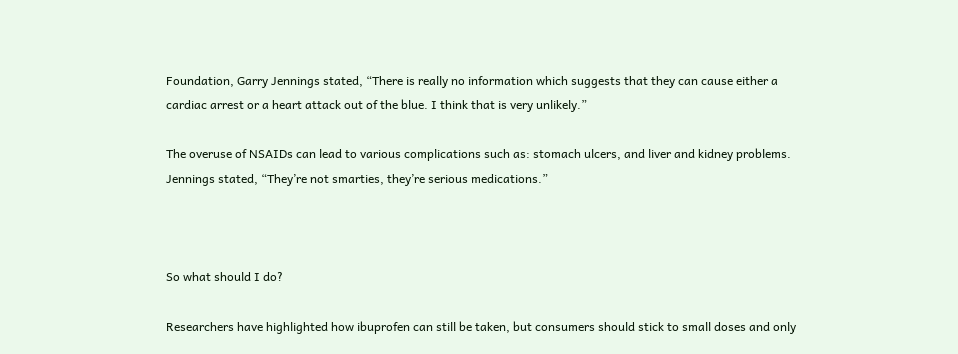Foundation, Garry Jennings stated, “There is really no information which suggests that they can cause either a cardiac arrest or a heart attack out of the blue. I think that is very unlikely.”

The overuse of NSAIDs can lead to various complications such as: stomach ulcers, and liver and kidney problems. Jennings stated, “They’re not smarties, they’re serious medications.”



So what should I do?

Researchers have highlighted how ibuprofen can still be taken, but consumers should stick to small doses and only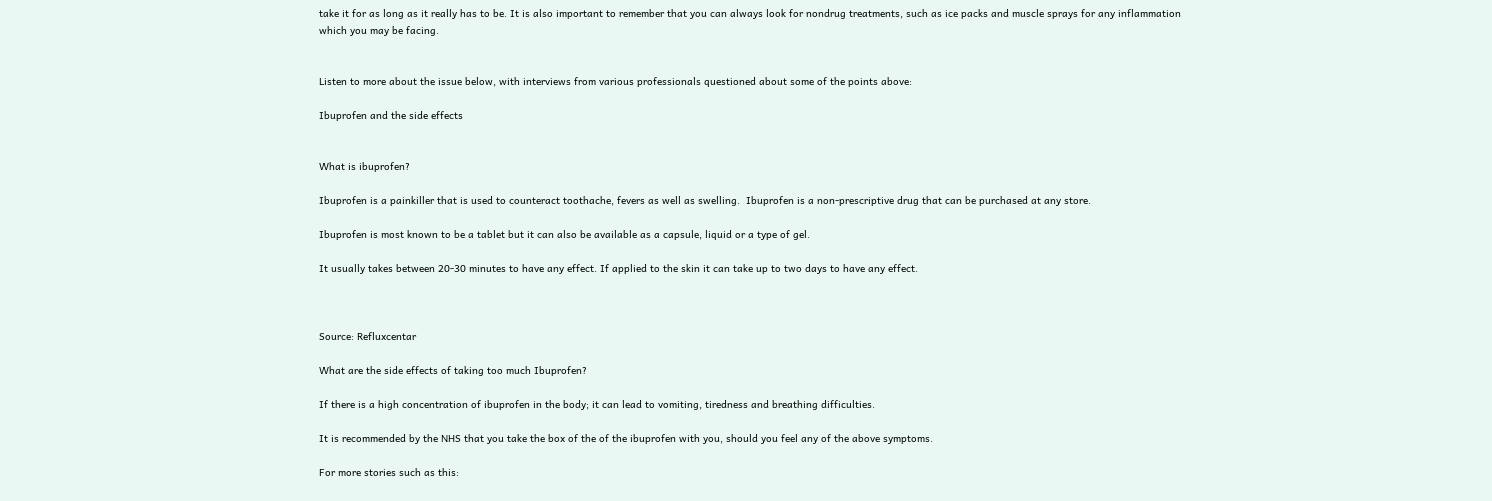take it for as long as it really has to be. It is also important to remember that you can always look for nondrug treatments, such as ice packs and muscle sprays for any inflammation which you may be facing.


Listen to more about the issue below, with interviews from various professionals questioned about some of the points above:

Ibuprofen and the side effects


What is ibuprofen?

Ibuprofen is a painkiller that is used to counteract toothache, fevers as well as swelling.  Ibuprofen is a non-prescriptive drug that can be purchased at any store.

Ibuprofen is most known to be a tablet but it can also be available as a capsule, liquid or a type of gel.

It usually takes between 20-30 minutes to have any effect. If applied to the skin it can take up to two days to have any effect.



Source: Refluxcentar

What are the side effects of taking too much Ibuprofen?

If there is a high concentration of ibuprofen in the body; it can lead to vomiting, tiredness and breathing difficulties.

It is recommended by the NHS that you take the box of the of the ibuprofen with you, should you feel any of the above symptoms.

For more stories such as this: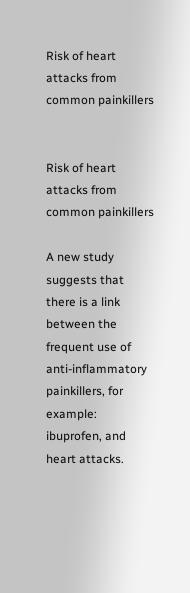Risk of heart attacks from common painkillers


Risk of heart attacks from common painkillers

A new study suggests that there is a link between the frequent use of anti-inflammatory painkillers, for example: ibuprofen, and heart attacks.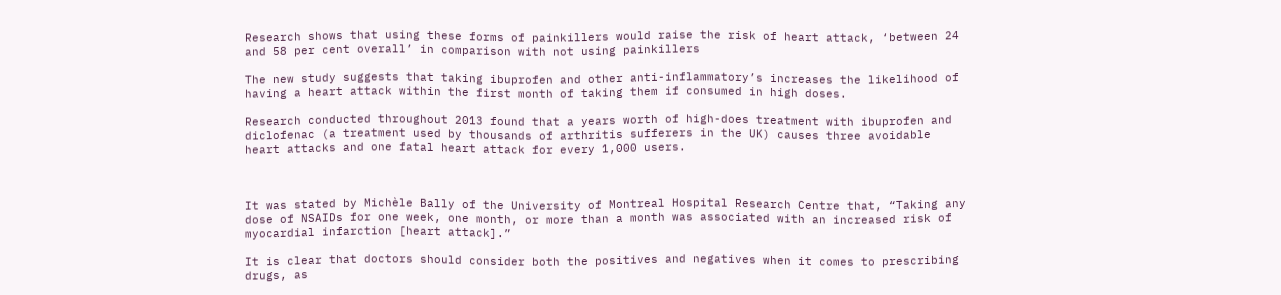Research shows that using these forms of painkillers would raise the risk of heart attack, ‘between 24 and 58 per cent overall’ in comparison with not using painkillers

The new study suggests that taking ibuprofen and other anti-inflammatory’s increases the likelihood of having a heart attack within the first month of taking them if consumed in high doses.

Research conducted throughout 2013 found that a years worth of high-does treatment with ibuprofen and diclofenac (a treatment used by thousands of arthritis sufferers in the UK) causes three avoidable heart attacks and one fatal heart attack for every 1,000 users.



It was stated by Michèle Bally of the University of Montreal Hospital Research Centre that, “Taking any dose of NSAIDs for one week, one month, or more than a month was associated with an increased risk of myocardial infarction [heart attack].”

It is clear that doctors should consider both the positives and negatives when it comes to prescribing drugs, as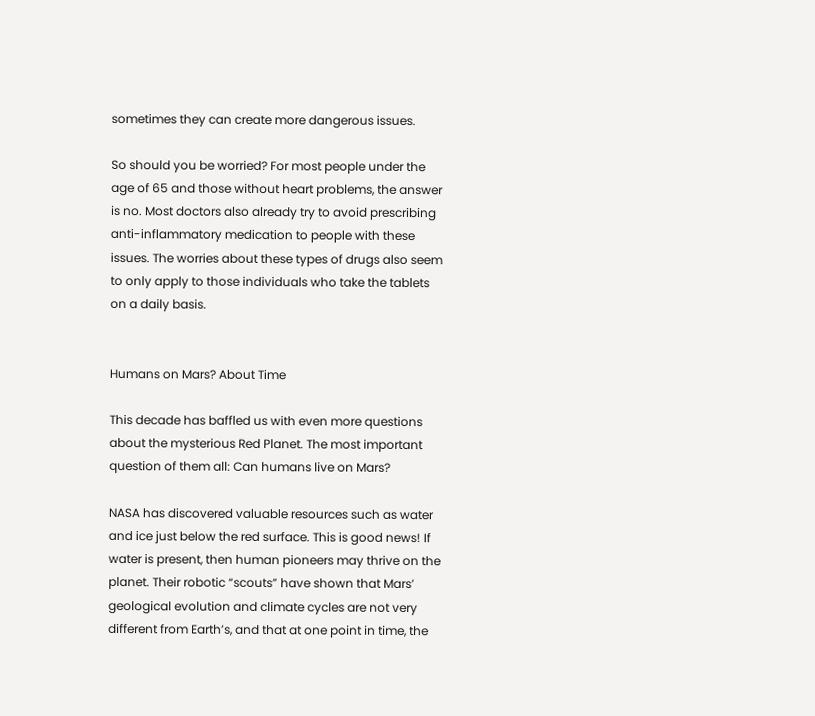sometimes they can create more dangerous issues.

So should you be worried? For most people under the age of 65 and those without heart problems, the answer is no. Most doctors also already try to avoid prescribing anti-inflammatory medication to people with these issues. The worries about these types of drugs also seem to only apply to those individuals who take the tablets on a daily basis.


Humans on Mars? About Time

This decade has baffled us with even more questions about the mysterious Red Planet. The most important question of them all: Can humans live on Mars?

NASA has discovered valuable resources such as water and ice just below the red surface. This is good news! If water is present, then human pioneers may thrive on the planet. Their robotic “scouts” have shown that Mars’ geological evolution and climate cycles are not very different from Earth’s, and that at one point in time, the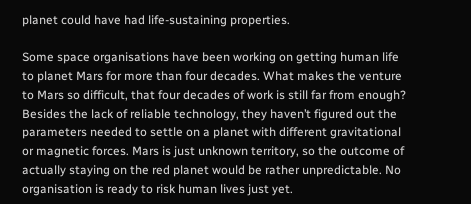planet could have had life-sustaining properties.

Some space organisations have been working on getting human life to planet Mars for more than four decades. What makes the venture to Mars so difficult, that four decades of work is still far from enough? Besides the lack of reliable technology, they haven’t figured out the parameters needed to settle on a planet with different gravitational or magnetic forces. Mars is just unknown territory, so the outcome of actually staying on the red planet would be rather unpredictable. No organisation is ready to risk human lives just yet.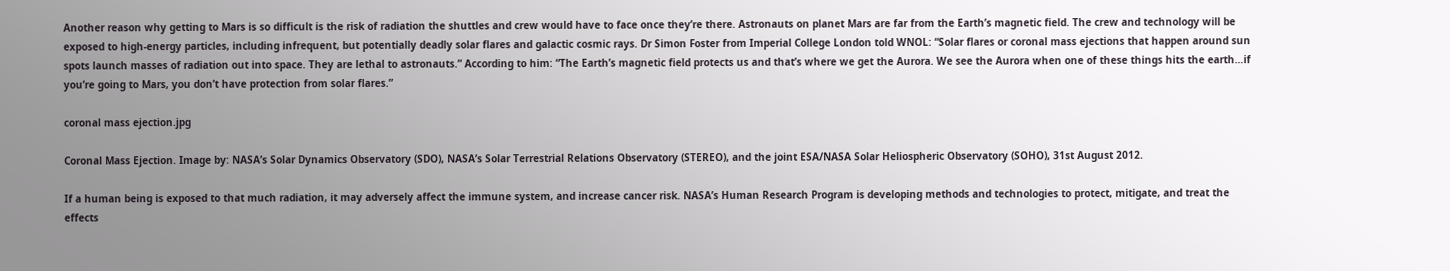Another reason why getting to Mars is so difficult is the risk of radiation the shuttles and crew would have to face once they’re there. Astronauts on planet Mars are far from the Earth’s magnetic field. The crew and technology will be exposed to high-energy particles, including infrequent, but potentially deadly solar flares and galactic cosmic rays. Dr Simon Foster from Imperial College London told WNOL: “Solar flares or coronal mass ejections that happen around sun spots launch masses of radiation out into space. They are lethal to astronauts.” According to him: “The Earth’s magnetic field protects us and that’s where we get the Aurora. We see the Aurora when one of these things hits the earth…if you’re going to Mars, you don’t have protection from solar flares.”

coronal mass ejection.jpg

Coronal Mass Ejection. Image by: NASA’s Solar Dynamics Observatory (SDO), NASA’s Solar Terrestrial Relations Observatory (STEREO), and the joint ESA/NASA Solar Heliospheric Observatory (SOHO), 31st August 2012.

If a human being is exposed to that much radiation, it may adversely affect the immune system, and increase cancer risk. NASA’s Human Research Program is developing methods and technologies to protect, mitigate, and treat the effects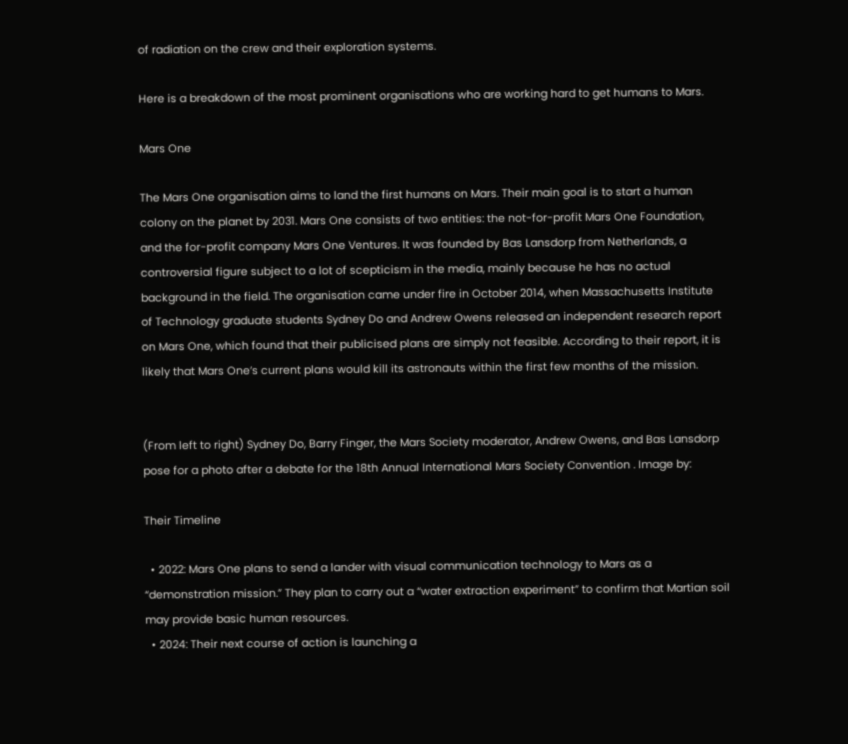of radiation on the crew and their exploration systems.

Here is a breakdown of the most prominent organisations who are working hard to get humans to Mars.

Mars One

The Mars One organisation aims to land the first humans on Mars. Their main goal is to start a human colony on the planet by 2031. Mars One consists of two entities: the not-for-profit Mars One Foundation, and the for-profit company Mars One Ventures. It was founded by Bas Lansdorp from Netherlands, a controversial figure subject to a lot of scepticism in the media, mainly because he has no actual background in the field. The organisation came under fire in October 2014, when Massachusetts Institute of Technology graduate students Sydney Do and Andrew Owens released an independent research report on Mars One, which found that their publicised plans are simply not feasible. According to their report, it is likely that Mars One’s current plans would kill its astronauts within the first few months of the mission.


(From left to right) Sydney Do, Barry Finger, the Mars Society moderator, Andrew Owens, and Bas Lansdorp pose for a photo after a debate for the 18th Annual International Mars Society Convention . Image by:

Their Timeline

  • 2022: Mars One plans to send a lander with visual communication technology to Mars as a “demonstration mission.” They plan to carry out a “water extraction experiment” to confirm that Martian soil may provide basic human resources.
  • 2024: Their next course of action is launching a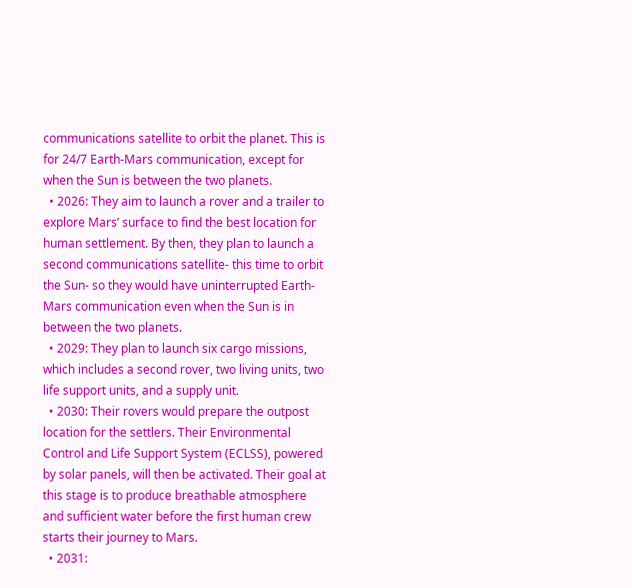communications satellite to orbit the planet. This is for 24/7 Earth-Mars communication, except for when the Sun is between the two planets.
  • 2026: They aim to launch a rover and a trailer to explore Mars’ surface to find the best location for human settlement. By then, they plan to launch a second communications satellite- this time to orbit the Sun- so they would have uninterrupted Earth-Mars communication even when the Sun is in between the two planets.
  • 2029: They plan to launch six cargo missions, which includes a second rover, two living units, two life support units, and a supply unit.
  • 2030: Their rovers would prepare the outpost location for the settlers. Their Environmental Control and Life Support System (ECLSS), powered by solar panels, will then be activated. Their goal at this stage is to produce breathable atmosphere and sufficient water before the first human crew starts their journey to Mars.
  • 2031: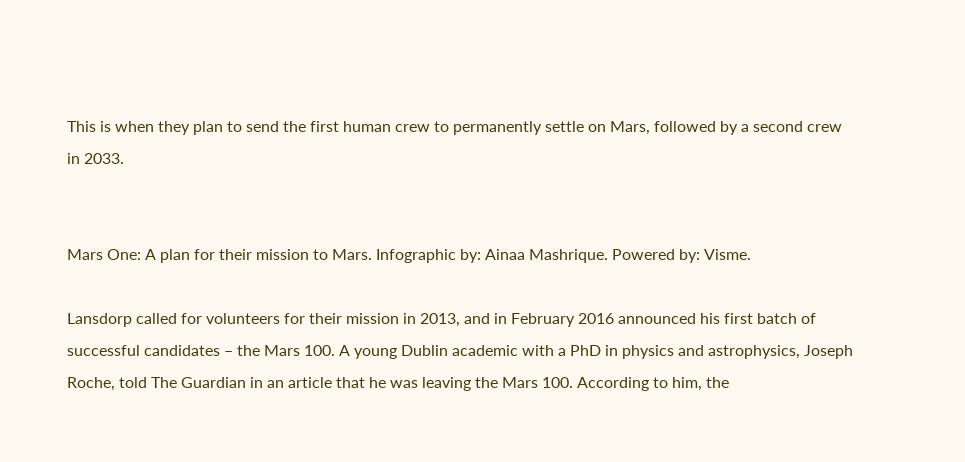This is when they plan to send the first human crew to permanently settle on Mars, followed by a second crew in 2033.


Mars One: A plan for their mission to Mars. Infographic by: Ainaa Mashrique. Powered by: Visme.

Lansdorp called for volunteers for their mission in 2013, and in February 2016 announced his first batch of successful candidates – the Mars 100. A young Dublin academic with a PhD in physics and astrophysics, Joseph Roche, told The Guardian in an article that he was leaving the Mars 100. According to him, the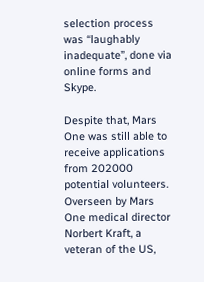selection process was “laughably inadequate”, done via online forms and Skype.

Despite that, Mars One was still able to receive applications from 202000 potential volunteers. Overseen by Mars One medical director Norbert Kraft, a veteran of the US,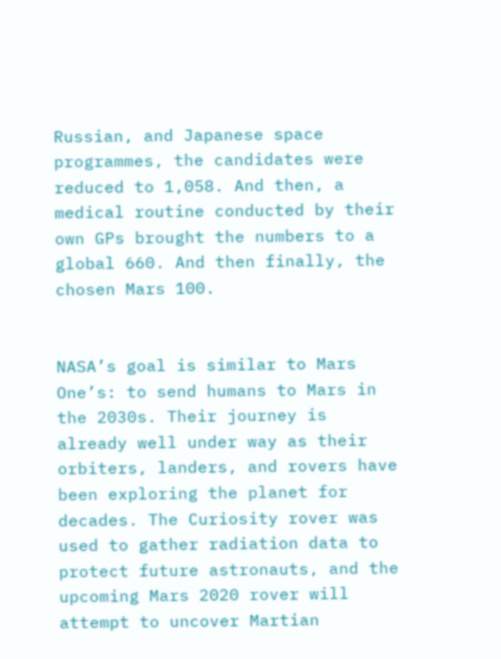Russian, and Japanese space programmes, the candidates were reduced to 1,058. And then, a medical routine conducted by their own GPs brought the numbers to a global 660. And then finally, the chosen Mars 100.


NASA’s goal is similar to Mars One’s: to send humans to Mars in the 2030s. Their journey is already well under way as their orbiters, landers, and rovers have been exploring the planet for decades. The Curiosity rover was used to gather radiation data to protect future astronauts, and the upcoming Mars 2020 rover will attempt to uncover Martian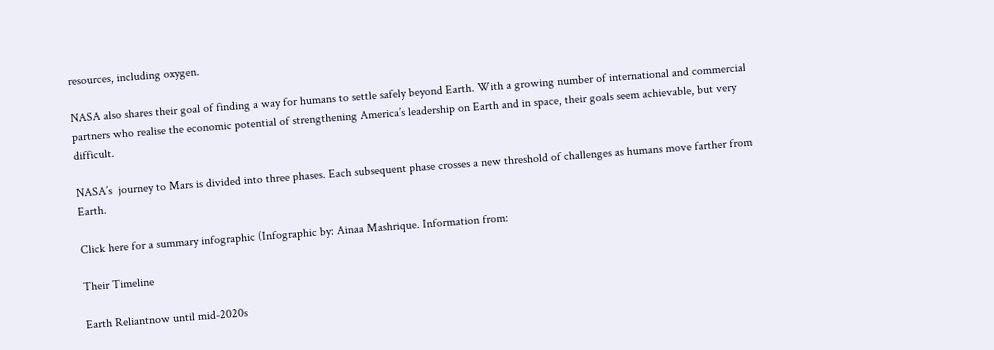resources, including oxygen.

NASA also shares their goal of finding a way for humans to settle safely beyond Earth. With a growing number of international and commercial partners who realise the economic potential of strengthening America’s leadership on Earth and in space, their goals seem achievable, but very difficult.

NASA’s  journey to Mars is divided into three phases. Each subsequent phase crosses a new threshold of challenges as humans move farther from Earth.

Click here for a summary infographic (Infographic by: Ainaa Mashrique. Information from:

Their Timeline

Earth Reliantnow until mid-2020s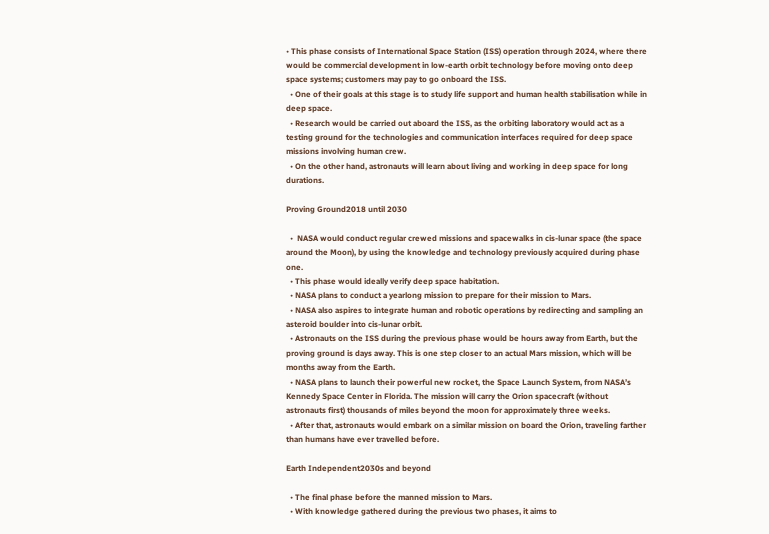• This phase consists of International Space Station (ISS) operation through 2024, where there would be commercial development in low-earth orbit technology before moving onto deep space systems; customers may pay to go onboard the ISS.
  • One of their goals at this stage is to study life support and human health stabilisation while in deep space.
  • Research would be carried out aboard the ISS, as the orbiting laboratory would act as a testing ground for the technologies and communication interfaces required for deep space missions involving human crew.
  • On the other hand, astronauts will learn about living and working in deep space for long durations.

Proving Ground2018 until 2030

  •  NASA would conduct regular crewed missions and spacewalks in cis-lunar space (the space around the Moon), by using the knowledge and technology previously acquired during phase one.
  • This phase would ideally verify deep space habitation.
  • NASA plans to conduct a yearlong mission to prepare for their mission to Mars.
  • NASA also aspires to integrate human and robotic operations by redirecting and sampling an asteroid boulder into cis-lunar orbit.
  • Astronauts on the ISS during the previous phase would be hours away from Earth, but the proving ground is days away. This is one step closer to an actual Mars mission, which will be months away from the Earth.
  • NASA plans to launch their powerful new rocket, the Space Launch System, from NASA’s Kennedy Space Center in Florida. The mission will carry the Orion spacecraft (without astronauts first) thousands of miles beyond the moon for approximately three weeks.
  • After that, astronauts would embark on a similar mission on board the Orion, traveling farther than humans have ever travelled before.

Earth Independent2030s and beyond

  • The final phase before the manned mission to Mars.
  • With knowledge gathered during the previous two phases, it aims to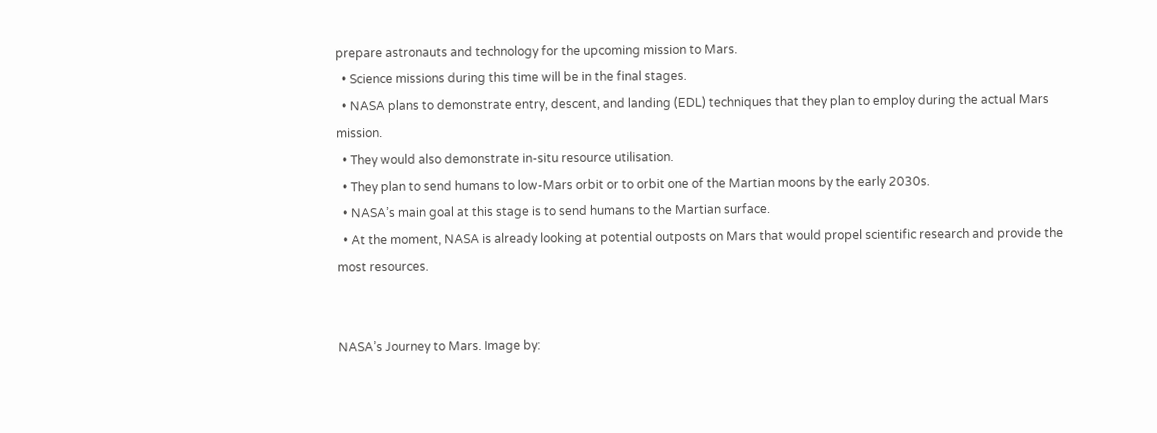prepare astronauts and technology for the upcoming mission to Mars.
  • Science missions during this time will be in the final stages.
  • NASA plans to demonstrate entry, descent, and landing (EDL) techniques that they plan to employ during the actual Mars mission.
  • They would also demonstrate in-situ resource utilisation.
  • They plan to send humans to low-Mars orbit or to orbit one of the Martian moons by the early 2030s.
  • NASA’s main goal at this stage is to send humans to the Martian surface.
  • At the moment, NASA is already looking at potential outposts on Mars that would propel scientific research and provide the most resources.


NASA’s Journey to Mars. Image by: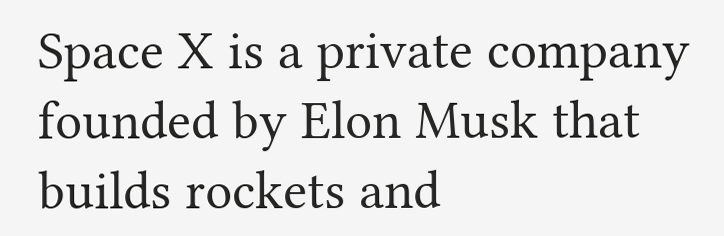Space X is a private company founded by Elon Musk that builds rockets and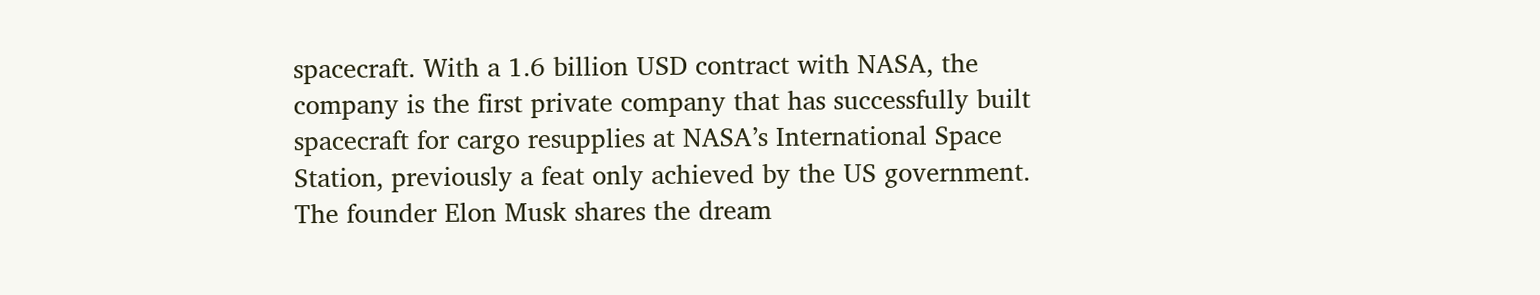spacecraft. With a 1.6 billion USD contract with NASA, the company is the first private company that has successfully built spacecraft for cargo resupplies at NASA’s International Space Station, previously a feat only achieved by the US government. The founder Elon Musk shares the dream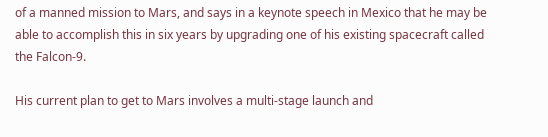of a manned mission to Mars, and says in a keynote speech in Mexico that he may be able to accomplish this in six years by upgrading one of his existing spacecraft called the Falcon-9.

His current plan to get to Mars involves a multi-stage launch and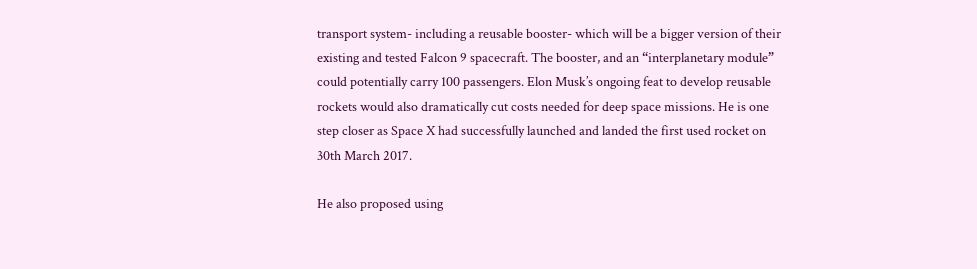transport system- including a reusable booster- which will be a bigger version of their existing and tested Falcon 9 spacecraft. The booster, and an “interplanetary module” could potentially carry 100 passengers. Elon Musk’s ongoing feat to develop reusable rockets would also dramatically cut costs needed for deep space missions. He is one step closer as Space X had successfully launched and landed the first used rocket on 30th March 2017.

He also proposed using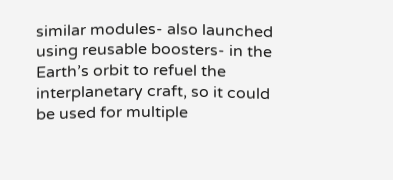similar modules- also launched using reusable boosters- in the Earth’s orbit to refuel the interplanetary craft, so it could be used for multiple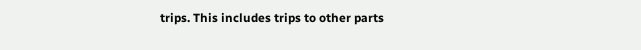trips. This includes trips to other parts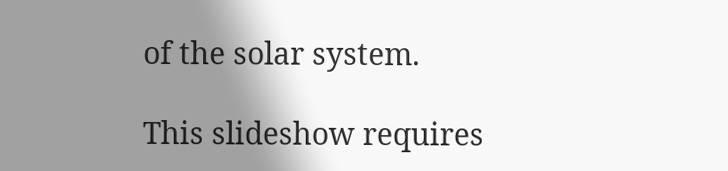of the solar system.

This slideshow requires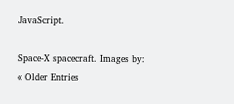JavaScript.

Space-X spacecraft. Images by:
« Older Entries